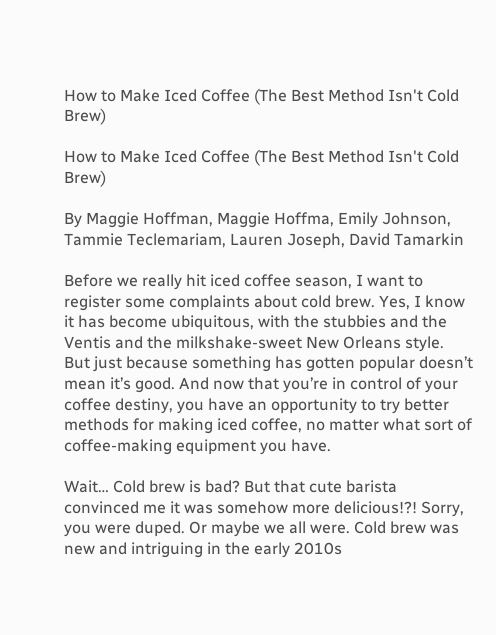How to Make Iced Coffee (The Best Method Isn't Cold Brew)

How to Make Iced Coffee (The Best Method Isn't Cold Brew)

By Maggie Hoffman, Maggie Hoffma, Emily Johnson, Tammie Teclemariam, Lauren Joseph, David Tamarkin

Before we really hit iced coffee season, I want to register some complaints about cold brew. Yes, I know it has become ubiquitous, with the stubbies and the Ventis and the milkshake-sweet New Orleans style. But just because something has gotten popular doesn’t mean it’s good. And now that you’re in control of your coffee destiny, you have an opportunity to try better methods for making iced coffee, no matter what sort of coffee-making equipment you have.

Wait… Cold brew is bad? But that cute barista convinced me it was somehow more delicious!?! Sorry, you were duped. Or maybe we all were. Cold brew was new and intriguing in the early 2010s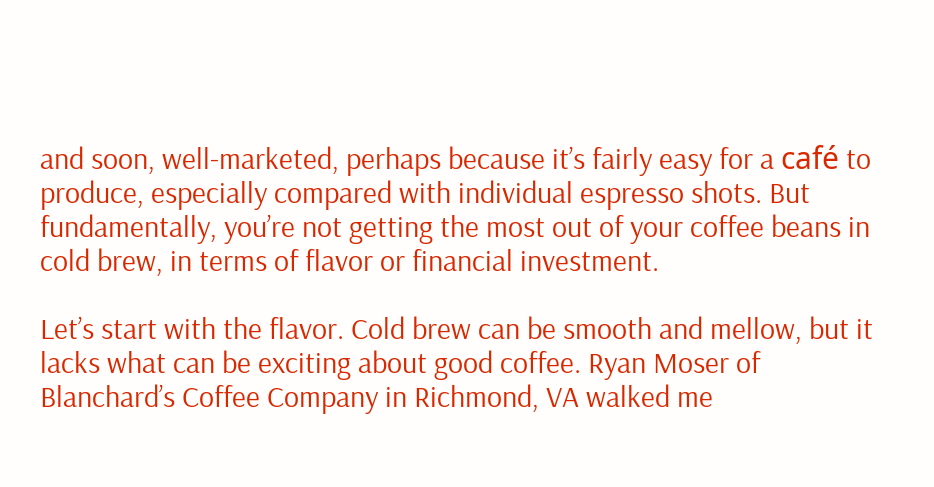and soon, well-marketed, perhaps because it’s fairly easy for a café to produce, especially compared with individual espresso shots. But fundamentally, you’re not getting the most out of your coffee beans in cold brew, in terms of flavor or financial investment.

Let’s start with the flavor. Cold brew can be smooth and mellow, but it lacks what can be exciting about good coffee. Ryan Moser of Blanchard’s Coffee Company in Richmond, VA walked me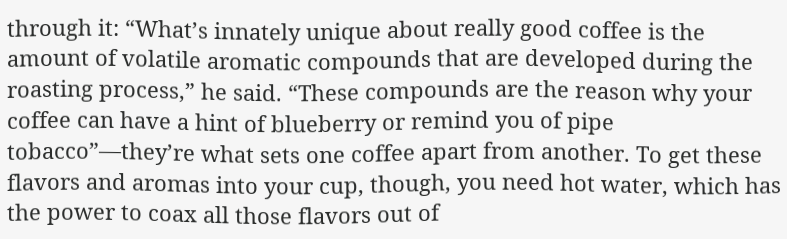through it: “What’s innately unique about really good coffee is the amount of volatile aromatic compounds that are developed during the roasting process,” he said. “These compounds are the reason why your coffee can have a hint of blueberry or remind you of pipe tobacco”—they’re what sets one coffee apart from another. To get these flavors and aromas into your cup, though, you need hot water, which has the power to coax all those flavors out of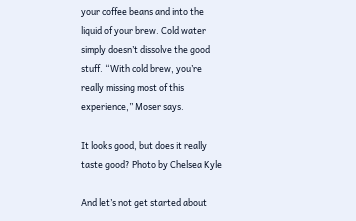your coffee beans and into the liquid of your brew. Cold water simply doesn’t dissolve the good stuff. “With cold brew, you’re really missing most of this experience,” Moser says.

It looks good, but does it really taste good? Photo by Chelsea Kyle

And let’s not get started about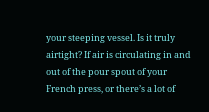your steeping vessel. Is it truly airtight? If air is circulating in and out of the pour spout of your French press, or there’s a lot of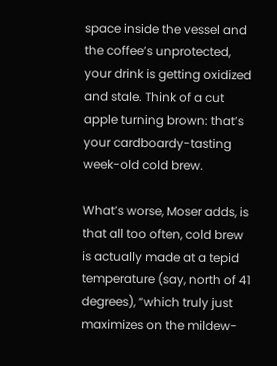space inside the vessel and the coffee’s unprotected, your drink is getting oxidized and stale. Think of a cut apple turning brown: that’s your cardboardy-tasting week-old cold brew.

What’s worse, Moser adds, is that all too often, cold brew is actually made at a tepid temperature (say, north of 41 degrees), “which truly just maximizes on the mildew-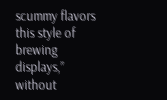scummy flavors this style of brewing displays,” without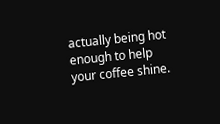actually being hot enough to help your coffee shine.